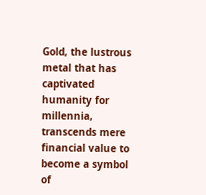Gold, the lustrous metal that has captivated humanity for millennia, transcends mere financial value to become a symbol of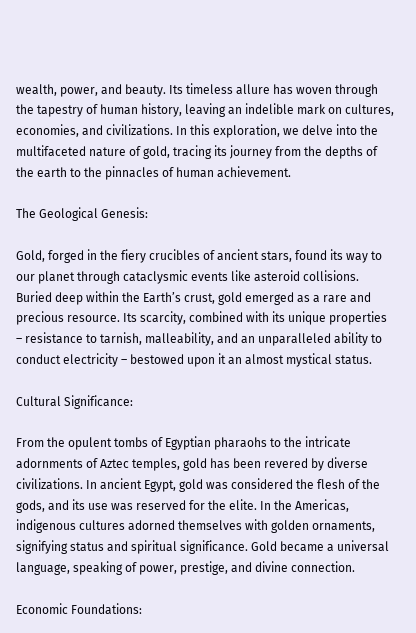wealth, power, and beauty. Its timeless allure has woven through the tapestry of human history, leaving an indelible mark on cultures, economies, and civilizations. In this exploration, we delve into the multifaceted nature of gold, tracing its journey from the depths of the earth to the pinnacles of human achievement.

The Geological Genesis:

Gold, forged in the fiery crucibles of ancient stars, found its way to our planet through cataclysmic events like asteroid collisions. Buried deep within the Earth’s crust, gold emerged as a rare and precious resource. Its scarcity, combined with its unique properties – resistance to tarnish, malleability, and an unparalleled ability to conduct electricity – bestowed upon it an almost mystical status.

Cultural Significance:

From the opulent tombs of Egyptian pharaohs to the intricate adornments of Aztec temples, gold has been revered by diverse civilizations. In ancient Egypt, gold was considered the flesh of the gods, and its use was reserved for the elite. In the Americas, indigenous cultures adorned themselves with golden ornaments, signifying status and spiritual significance. Gold became a universal language, speaking of power, prestige, and divine connection.

Economic Foundations: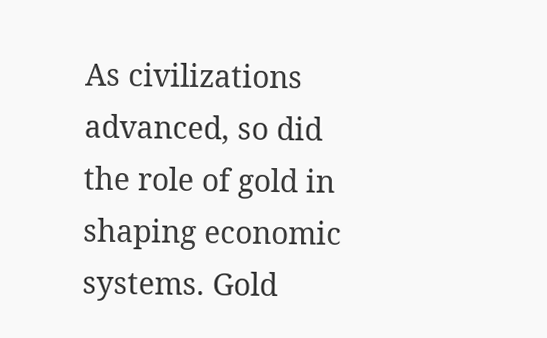As civilizations advanced, so did the role of gold in shaping economic systems. Gold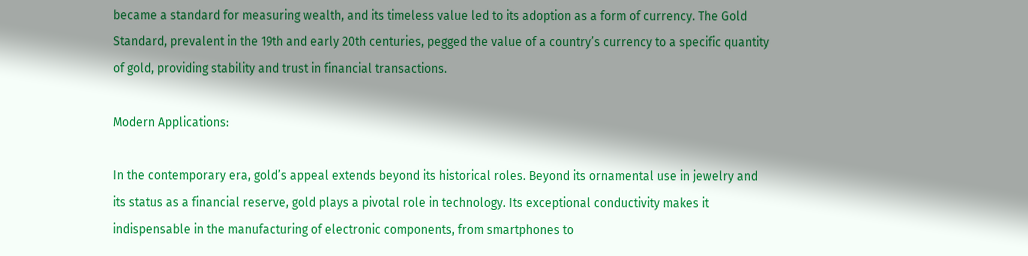became a standard for measuring wealth, and its timeless value led to its adoption as a form of currency. The Gold Standard, prevalent in the 19th and early 20th centuries, pegged the value of a country’s currency to a specific quantity of gold, providing stability and trust in financial transactions.

Modern Applications:

In the contemporary era, gold’s appeal extends beyond its historical roles. Beyond its ornamental use in jewelry and its status as a financial reserve, gold plays a pivotal role in technology. Its exceptional conductivity makes it indispensable in the manufacturing of electronic components, from smartphones to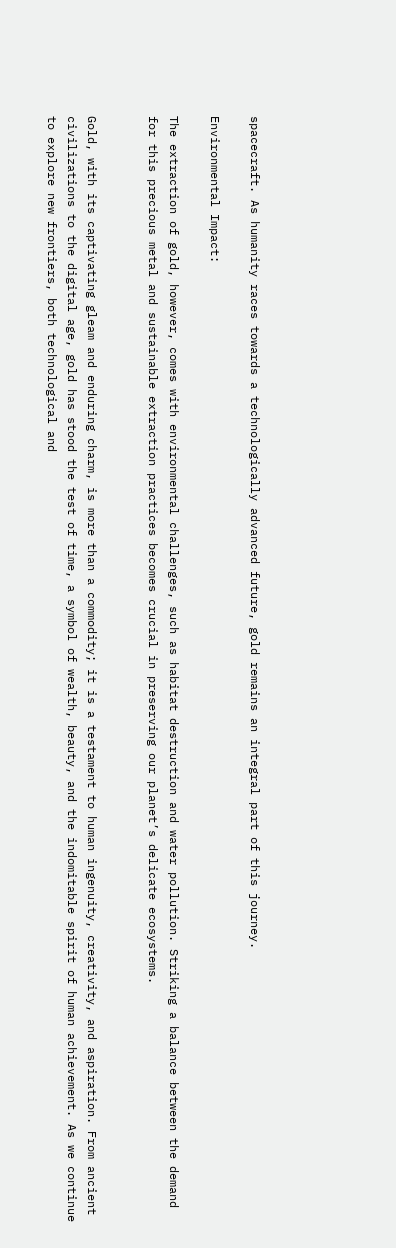spacecraft. As humanity races towards a technologically advanced future, gold remains an integral part of this journey.

Environmental Impact:

The extraction of gold, however, comes with environmental challenges, such as habitat destruction and water pollution. Striking a balance between the demand for this precious metal and sustainable extraction practices becomes crucial in preserving our planet’s delicate ecosystems.


Gold, with its captivating gleam and enduring charm, is more than a commodity; it is a testament to human ingenuity, creativity, and aspiration. From ancient civilizations to the digital age, gold has stood the test of time, a symbol of wealth, beauty, and the indomitable spirit of human achievement. As we continue to explore new frontiers, both technological and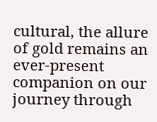cultural, the allure of gold remains an ever-present companion on our journey through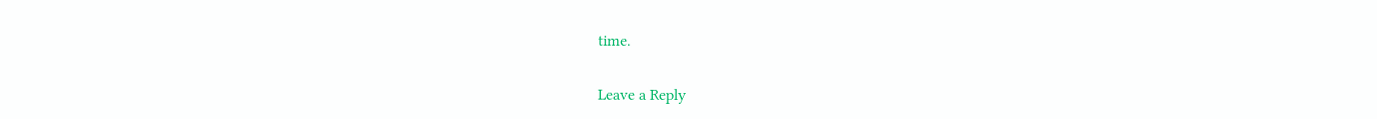time.

Leave a Reply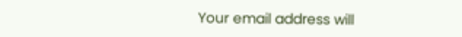Your email address will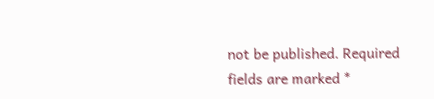not be published. Required fields are marked *